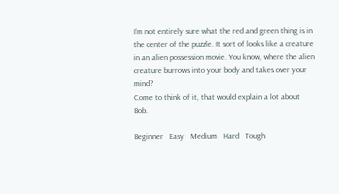I’m not entirely sure what the red and green thing is in the center of the puzzle. It sort of looks like a creature in an alien possession movie. You know, where the alien creature burrows into your body and takes over your mind?
Come to think of it, that would explain a lot about Bob.

Beginner   Easy   Medium   Hard   Tough